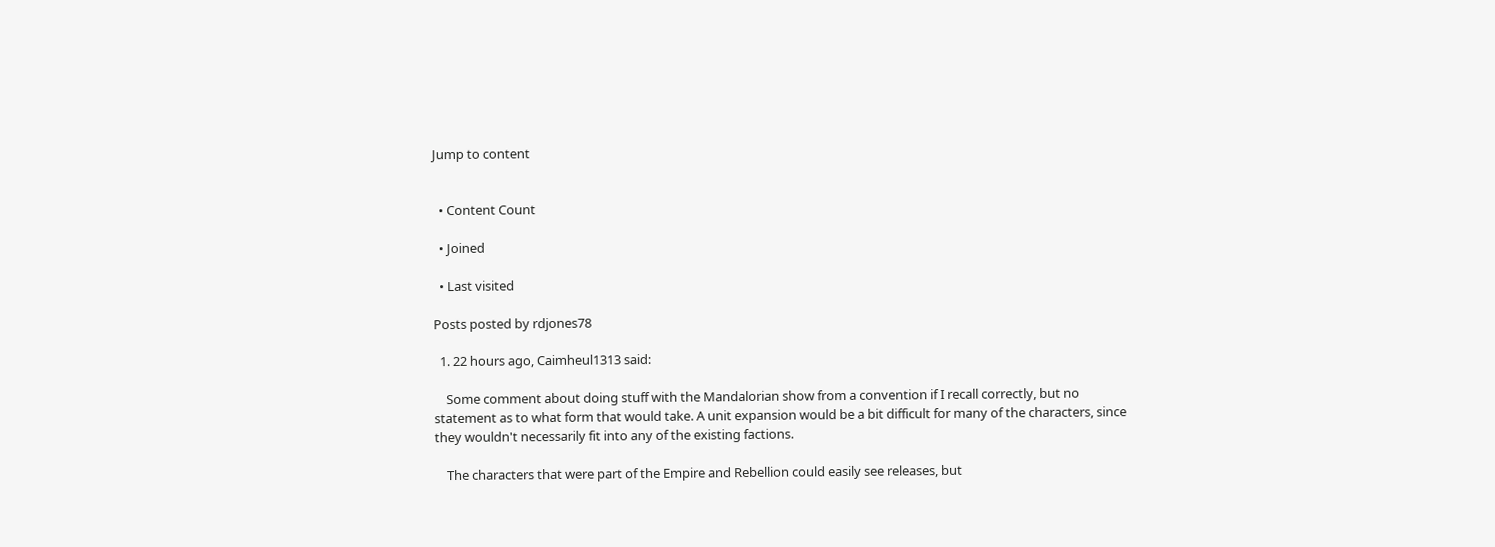Jump to content


  • Content Count

  • Joined

  • Last visited

Posts posted by rdjones78

  1. 22 hours ago, Caimheul1313 said:

    Some comment about doing stuff with the Mandalorian show from a convention if I recall correctly, but no statement as to what form that would take. A unit expansion would be a bit difficult for many of the characters, since they wouldn't necessarily fit into any of the existing factions.

    The characters that were part of the Empire and Rebellion could easily see releases, but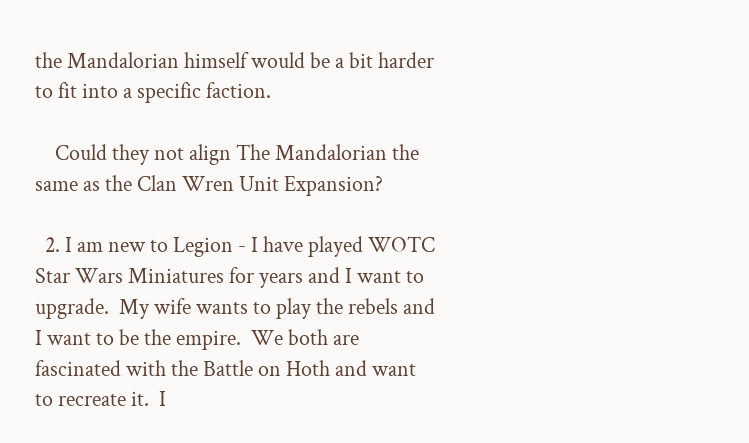the Mandalorian himself would be a bit harder to fit into a specific faction.

    Could they not align The Mandalorian the same as the Clan Wren Unit Expansion?

  2. I am new to Legion - I have played WOTC Star Wars Miniatures for years and I want to upgrade.  My wife wants to play the rebels and I want to be the empire.  We both are fascinated with the Battle on Hoth and want to recreate it.  I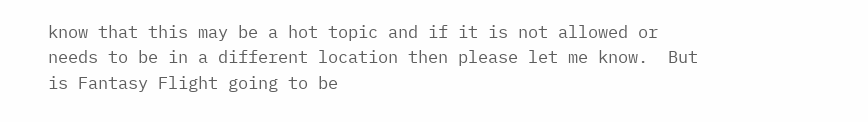know that this may be a hot topic and if it is not allowed or needs to be in a different location then please let me know.  But is Fantasy Flight going to be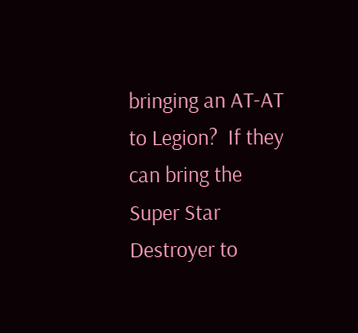bringing an AT-AT to Legion?  If they can bring the Super Star Destroyer to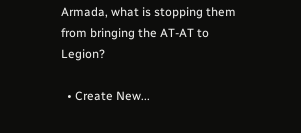Armada, what is stopping them from bringing the AT-AT to Legion?

  • Create New...